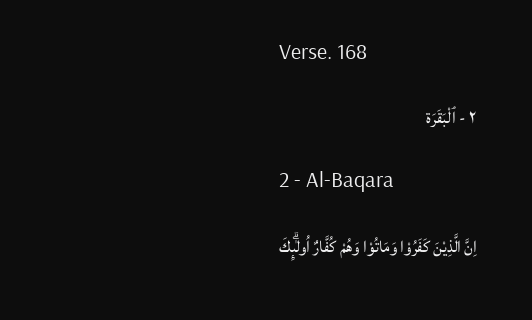Verse. 168

٢ - ٱلْبَقَرَة

2 - Al-Baqara

اِنَّ الَّذِيْنَ كَفَرُوْا وَمَاتُوْا وَھُمْ كُفَّارٌ اُولٰۗىِٕكَ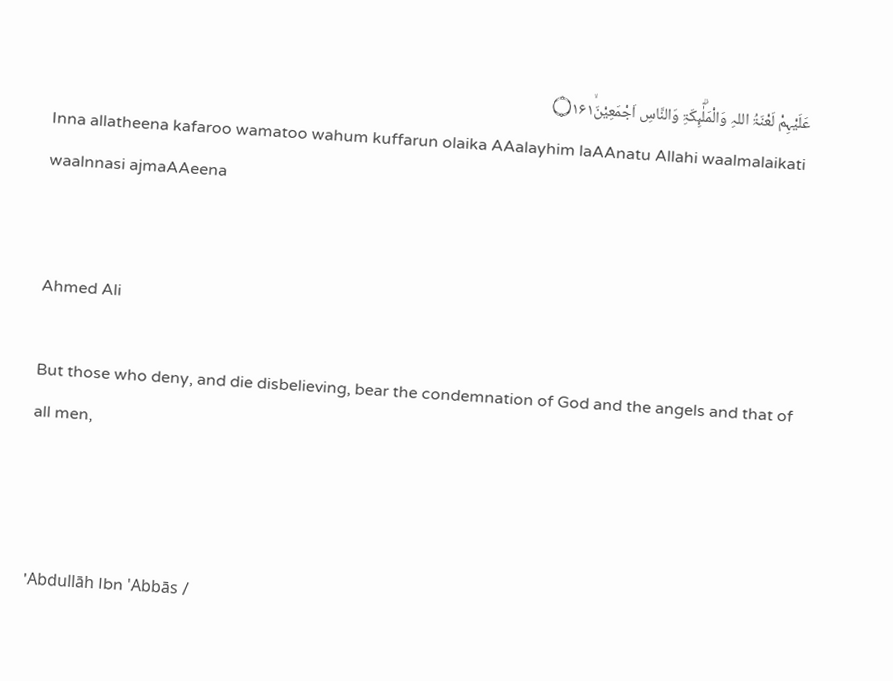عَلَيْہِمْ لَعْنَۃُ اللہِ وَالْمَلٰۗىِٕكَۃِ وَالنَّاسِ اَجْمَعِيْنَ۝۱۶۱ۙ
Inna allatheena kafaroo wamatoo wahum kuffarun olaika AAalayhim laAAnatu Allahi waalmalaikati waalnnasi ajmaAAeena


Ahmed Ali

But those who deny, and die disbelieving, bear the condemnation of God and the angels and that of all men,



'Abdullāh Ibn 'Abbās /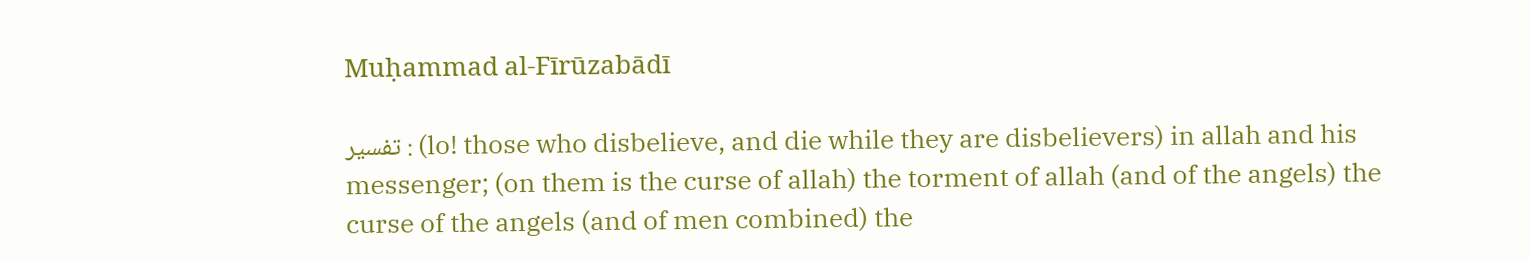Muḥammad al-Fīrūzabādī

تفسير : (lo! those who disbelieve, and die while they are disbelievers) in allah and his messenger; (on them is the curse of allah) the torment of allah (and of the angels) the curse of the angels (and of men combined) the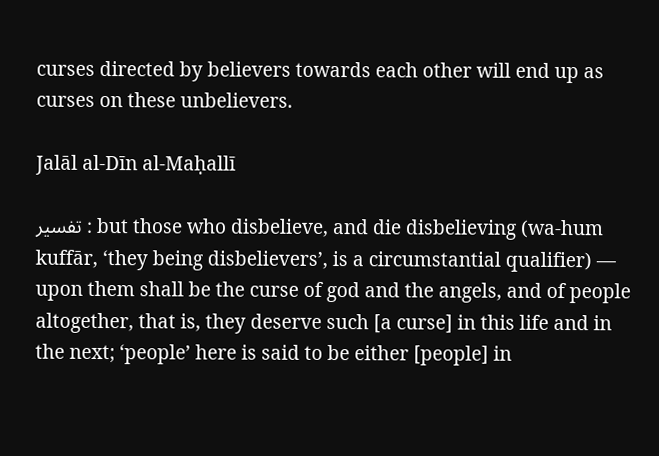curses directed by believers towards each other will end up as curses on these unbelievers.

Jalāl al-Dīn al-Maḥallī

تفسير : but those who disbelieve, and die disbelieving (wa-hum kuffār, ‘they being disbelievers’, is a circumstantial qualifier) — upon them shall be the curse of god and the angels, and of people altogether, that is, they deserve such [a curse] in this life and in the next; ‘people’ here is said to be either [people] in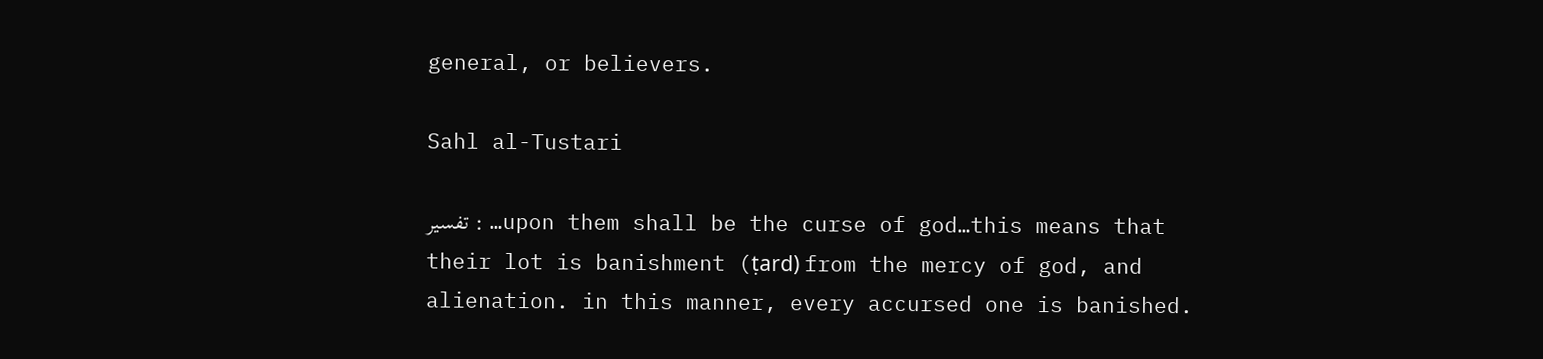general, or believers.

Sahl al-Tustari

تفسير : …upon them shall be the curse of god…this means that their lot is banishment (ṭard) from the mercy of god, and alienation. in this manner, every accursed one is banished.